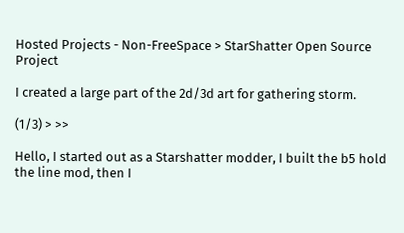Hosted Projects - Non-FreeSpace > StarShatter Open Source Project

I created a large part of the 2d/3d art for gathering storm.

(1/3) > >>

Hello, I started out as a Starshatter modder, I built the b5 hold the line mod, then I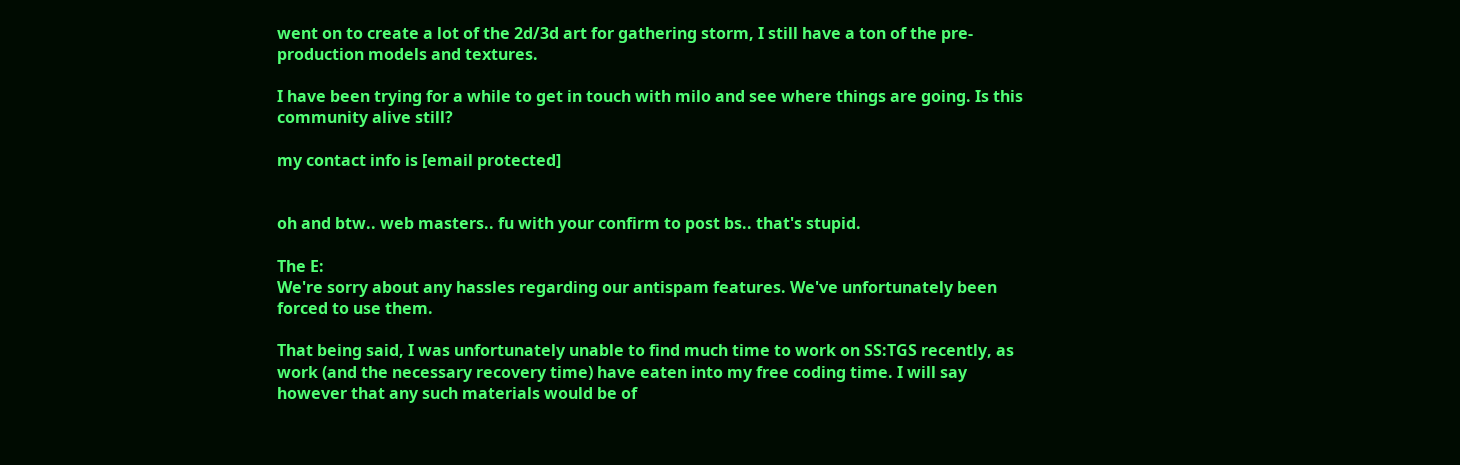went on to create a lot of the 2d/3d art for gathering storm, I still have a ton of the pre-production models and textures.

I have been trying for a while to get in touch with milo and see where things are going. Is this community alive still?

my contact info is [email protected]


oh and btw.. web masters.. fu with your confirm to post bs.. that's stupid.

The E:
We're sorry about any hassles regarding our antispam features. We've unfortunately been forced to use them.

That being said, I was unfortunately unable to find much time to work on SS:TGS recently, as work (and the necessary recovery time) have eaten into my free coding time. I will say however that any such materials would be of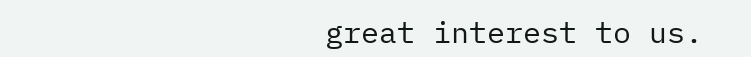great interest to us.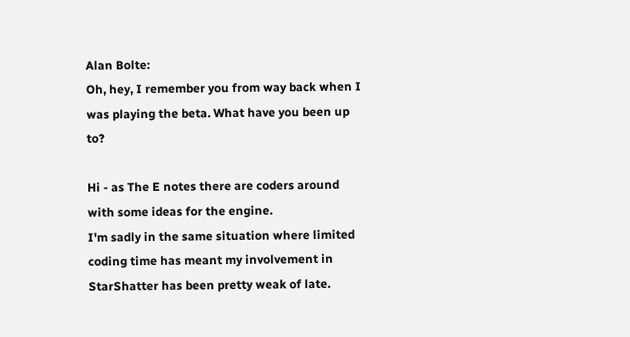Alan Bolte:
Oh, hey, I remember you from way back when I was playing the beta. What have you been up to?

Hi - as The E notes there are coders around with some ideas for the engine.
I'm sadly in the same situation where limited coding time has meant my involvement in StarShatter has been pretty weak of late.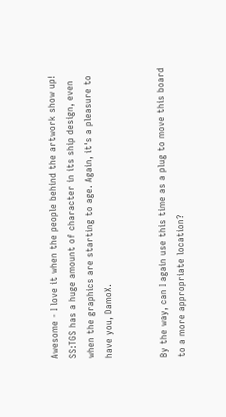Awesome - I love it when the people behind the artwork show up! SS:TGS has a huge amount of character in its ship design, even when the graphics are starting to age. Again, it's a pleasure to have you, DamoX.


By the way, can I again use this time as a plug to move this board to a more appropriate location?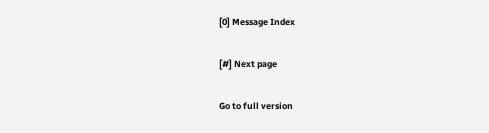[0] Message Index

[#] Next page

Go to full version